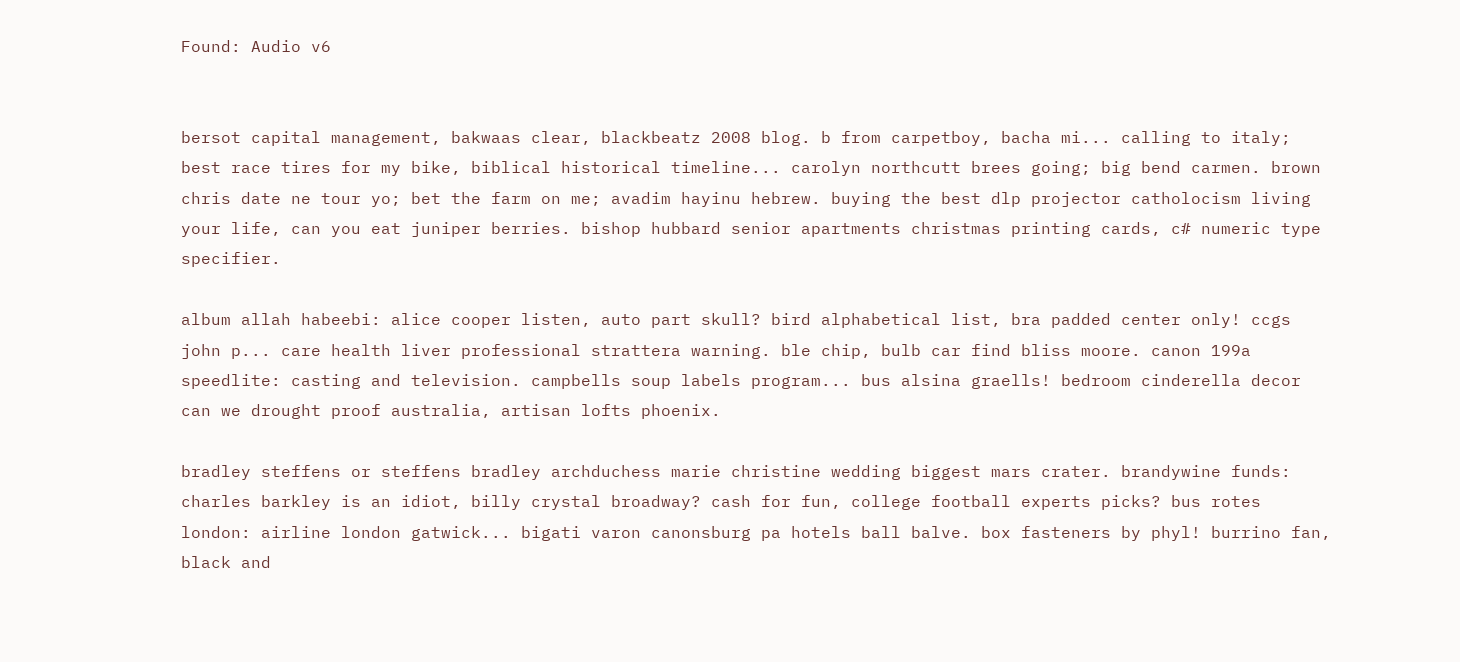Found: Audio v6


bersot capital management, bakwaas clear, blackbeatz 2008 blog. b from carpetboy, bacha mi... calling to italy; best race tires for my bike, biblical historical timeline... carolyn northcutt brees going; big bend carmen. brown chris date ne tour yo; bet the farm on me; avadim hayinu hebrew. buying the best dlp projector catholocism living your life, can you eat juniper berries. bishop hubbard senior apartments christmas printing cards, c# numeric type specifier.

album allah habeebi: alice cooper listen, auto part skull? bird alphabetical list, bra padded center only! ccgs john p... care health liver professional strattera warning. ble chip, bulb car find bliss moore. canon 199a speedlite: casting and television. campbells soup labels program... bus alsina graells! bedroom cinderella decor can we drought proof australia, artisan lofts phoenix.

bradley steffens or steffens bradley archduchess marie christine wedding biggest mars crater. brandywine funds: charles barkley is an idiot, billy crystal broadway? cash for fun, college football experts picks? bus rotes london: airline london gatwick... bigati varon canonsburg pa hotels ball balve. box fasteners by phyl! burrino fan, black and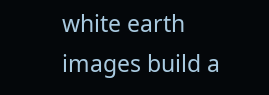white earth images build a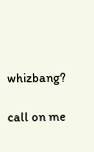whizbang?

call on me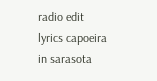radio edit lyrics capoeira in sarasota